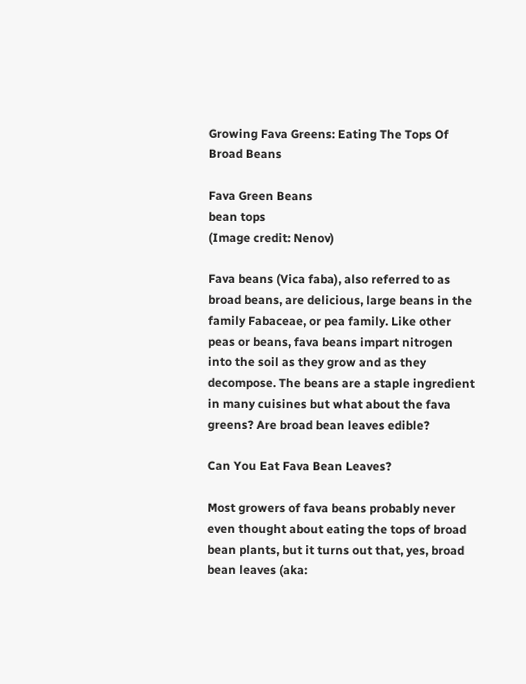Growing Fava Greens: Eating The Tops Of Broad Beans

Fava Green Beans
bean tops
(Image credit: Nenov)

Fava beans (Vica faba), also referred to as broad beans, are delicious, large beans in the family Fabaceae, or pea family. Like other peas or beans, fava beans impart nitrogen into the soil as they grow and as they decompose. The beans are a staple ingredient in many cuisines but what about the fava greens? Are broad bean leaves edible?

Can You Eat Fava Bean Leaves?

Most growers of fava beans probably never even thought about eating the tops of broad bean plants, but it turns out that, yes, broad bean leaves (aka: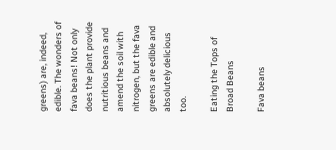greens) are, indeed, edible. The wonders of fava beans! Not only does the plant provide nutritious beans and amend the soil with nitrogen, but the fava greens are edible and absolutely delicious too.

Eating the Tops of Broad Beans

Fava beans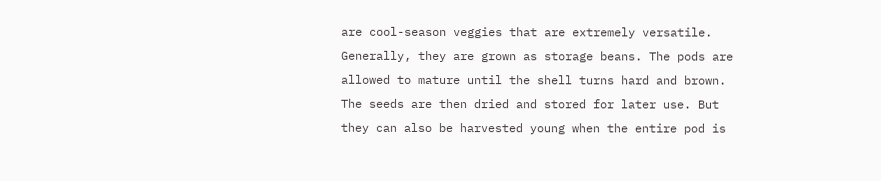are cool-season veggies that are extremely versatile. Generally, they are grown as storage beans. The pods are allowed to mature until the shell turns hard and brown. The seeds are then dried and stored for later use. But they can also be harvested young when the entire pod is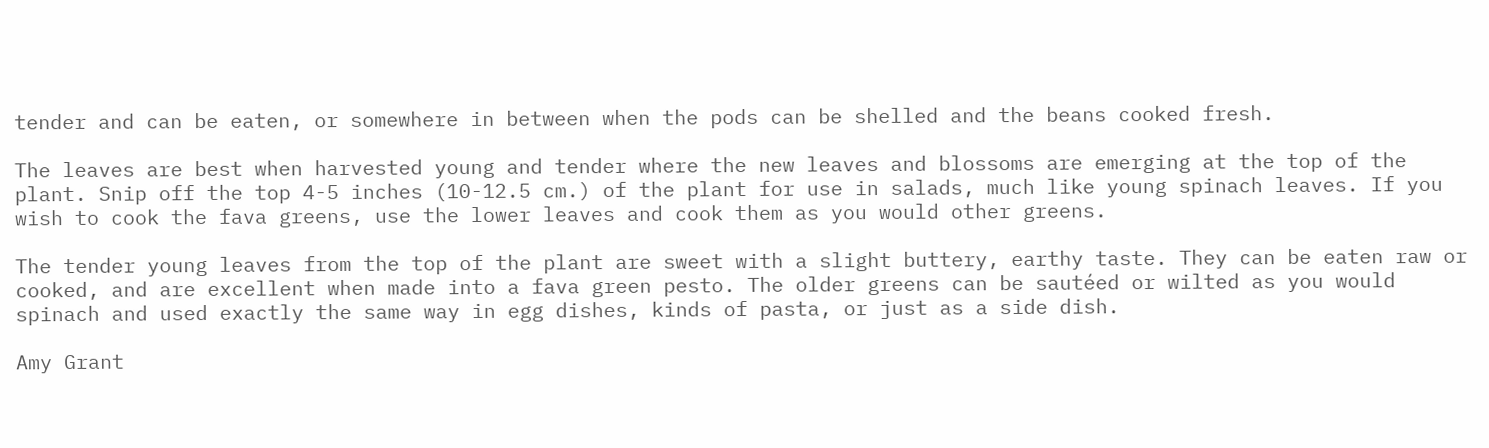tender and can be eaten, or somewhere in between when the pods can be shelled and the beans cooked fresh.

The leaves are best when harvested young and tender where the new leaves and blossoms are emerging at the top of the plant. Snip off the top 4-5 inches (10-12.5 cm.) of the plant for use in salads, much like young spinach leaves. If you wish to cook the fava greens, use the lower leaves and cook them as you would other greens.

The tender young leaves from the top of the plant are sweet with a slight buttery, earthy taste. They can be eaten raw or cooked, and are excellent when made into a fava green pesto. The older greens can be sautéed or wilted as you would spinach and used exactly the same way in egg dishes, kinds of pasta, or just as a side dish.

Amy Grant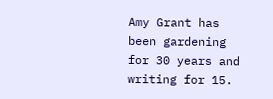Amy Grant has been gardening for 30 years and writing for 15.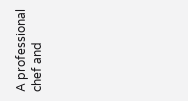A professional chef and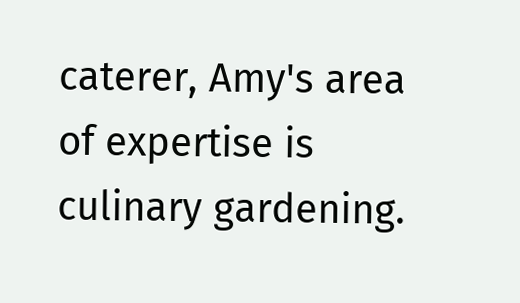caterer, Amy's area of expertise is culinary gardening.